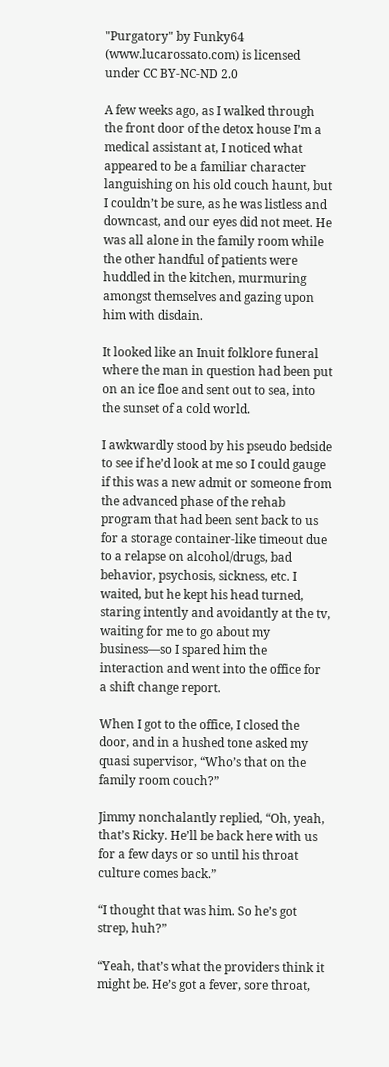"Purgatory" by Funky64 (www.lucarossato.com) is licensed under CC BY-NC-ND 2.0

A few weeks ago, as I walked through the front door of the detox house I’m a medical assistant at, I noticed what appeared to be a familiar character languishing on his old couch haunt, but I couldn’t be sure, as he was listless and downcast, and our eyes did not meet. He was all alone in the family room while the other handful of patients were huddled in the kitchen, murmuring amongst themselves and gazing upon him with disdain.

It looked like an Inuit folklore funeral where the man in question had been put on an ice floe and sent out to sea, into the sunset of a cold world.

I awkwardly stood by his pseudo bedside to see if he’d look at me so I could gauge if this was a new admit or someone from the advanced phase of the rehab program that had been sent back to us for a storage container-like timeout due to a relapse on alcohol/drugs, bad behavior, psychosis, sickness, etc. I waited, but he kept his head turned, staring intently and avoidantly at the tv, waiting for me to go about my business—so I spared him the interaction and went into the office for a shift change report.

When I got to the office, I closed the door, and in a hushed tone asked my quasi supervisor, “Who’s that on the family room couch?”

Jimmy nonchalantly replied, “Oh, yeah, that’s Ricky. He’ll be back here with us for a few days or so until his throat culture comes back.”

“I thought that was him. So he’s got strep, huh?”

“Yeah, that’s what the providers think it might be. He’s got a fever, sore throat,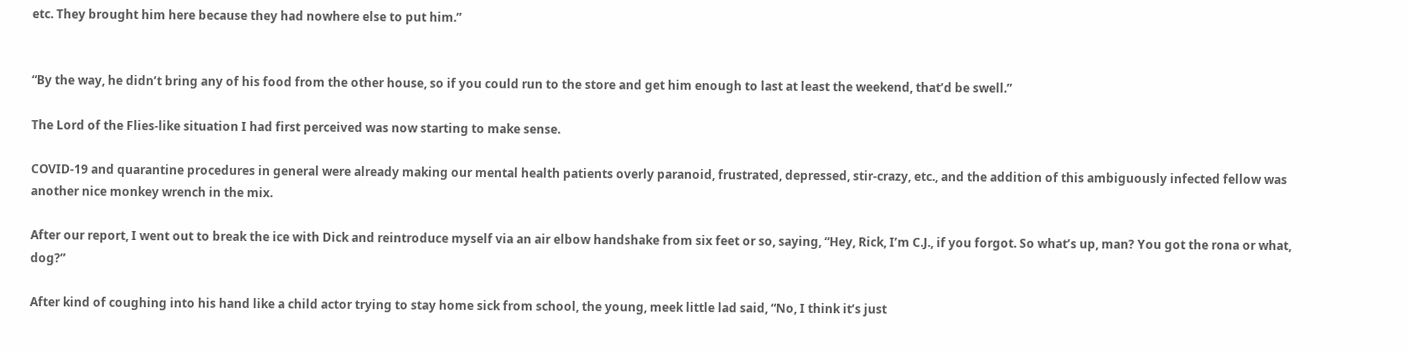etc. They brought him here because they had nowhere else to put him.”


“By the way, he didn’t bring any of his food from the other house, so if you could run to the store and get him enough to last at least the weekend, that’d be swell.”

The Lord of the Flies-like situation I had first perceived was now starting to make sense.

COVID-19 and quarantine procedures in general were already making our mental health patients overly paranoid, frustrated, depressed, stir-crazy, etc., and the addition of this ambiguously infected fellow was another nice monkey wrench in the mix.

After our report, I went out to break the ice with Dick and reintroduce myself via an air elbow handshake from six feet or so, saying, “Hey, Rick, I’m C.J., if you forgot. So what’s up, man? You got the rona or what, dog?”

After kind of coughing into his hand like a child actor trying to stay home sick from school, the young, meek little lad said, “No, I think it’s just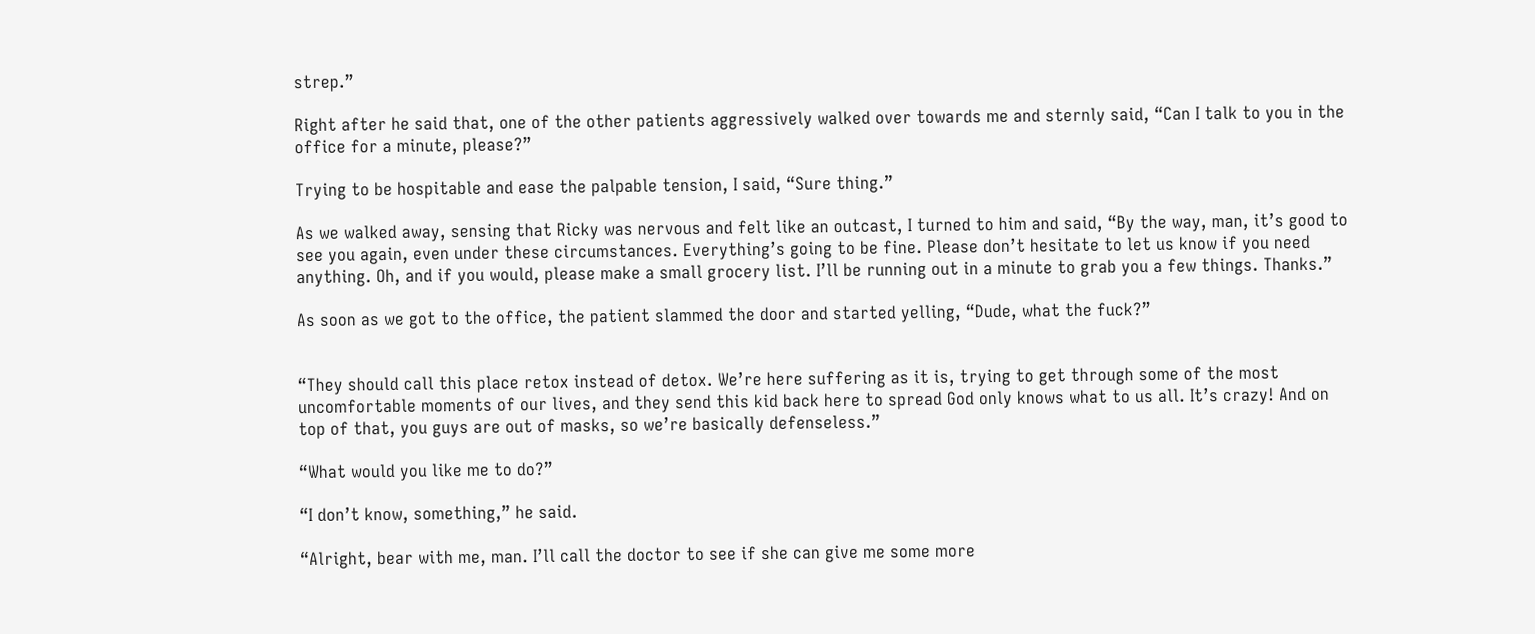strep.”

Right after he said that, one of the other patients aggressively walked over towards me and sternly said, “Can I talk to you in the office for a minute, please?”

Trying to be hospitable and ease the palpable tension, I said, “Sure thing.”

As we walked away, sensing that Ricky was nervous and felt like an outcast, I turned to him and said, “By the way, man, it’s good to see you again, even under these circumstances. Everything’s going to be fine. Please don’t hesitate to let us know if you need anything. Oh, and if you would, please make a small grocery list. I’ll be running out in a minute to grab you a few things. Thanks.”

As soon as we got to the office, the patient slammed the door and started yelling, “Dude, what the fuck?”


“They should call this place retox instead of detox. We’re here suffering as it is, trying to get through some of the most uncomfortable moments of our lives, and they send this kid back here to spread God only knows what to us all. It’s crazy! And on top of that, you guys are out of masks, so we’re basically defenseless.”

“What would you like me to do?”

“I don’t know, something,” he said.

“Alright, bear with me, man. I’ll call the doctor to see if she can give me some more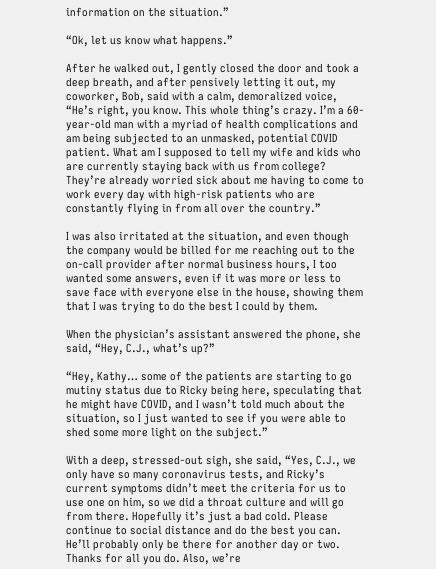information on the situation.”

“Ok, let us know what happens.”

After he walked out, I gently closed the door and took a deep breath, and after pensively letting it out, my coworker, Bob, said with a calm, demoralized voice, “He’s right, you know. This whole thing’s crazy. I’m a 60-year-old man with a myriad of health complications and am being subjected to an unmasked, potential COVID patient. What am I supposed to tell my wife and kids who are currently staying back with us from college? They’re already worried sick about me having to come to work every day with high-risk patients who are constantly flying in from all over the country.”

I was also irritated at the situation, and even though the company would be billed for me reaching out to the on-call provider after normal business hours, I too wanted some answers, even if it was more or less to save face with everyone else in the house, showing them that I was trying to do the best I could by them.

When the physician’s assistant answered the phone, she said, “Hey, C.J., what’s up?”

“Hey, Kathy… some of the patients are starting to go mutiny status due to Ricky being here, speculating that he might have COVID, and I wasn’t told much about the situation, so I just wanted to see if you were able to shed some more light on the subject.”

With a deep, stressed-out sigh, she said, “Yes, C.J., we only have so many coronavirus tests, and Ricky’s current symptoms didn’t meet the criteria for us to use one on him, so we did a throat culture and will go from there. Hopefully it’s just a bad cold. Please continue to social distance and do the best you can. He’ll probably only be there for another day or two. Thanks for all you do. Also, we’re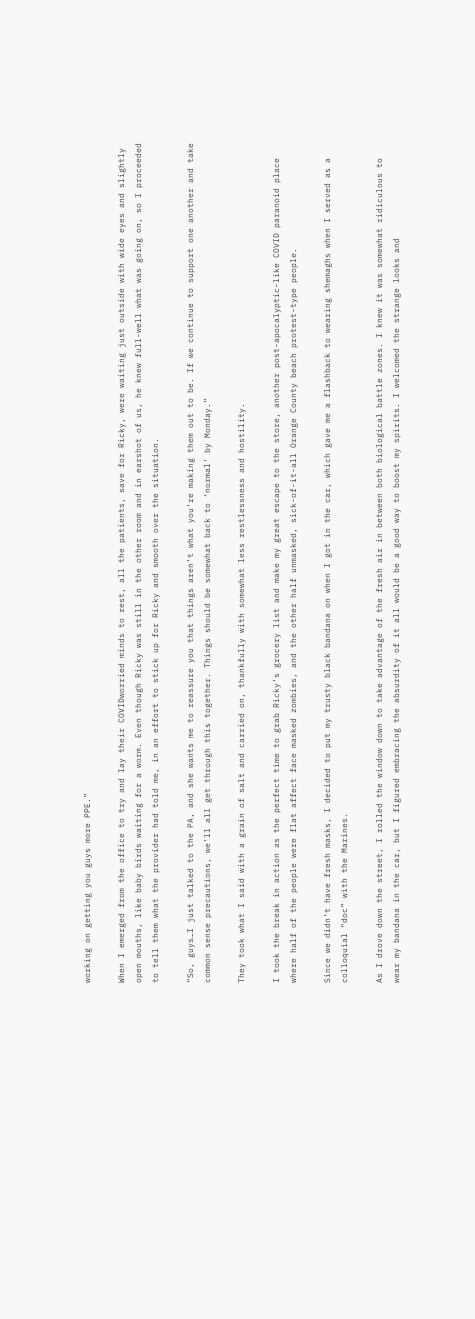working on getting you guys more PPE.”

When I emerged from the office to try and lay their COVIDworried minds to rest, all the patients, save for Ricky, were waiting just outside with wide eyes and slightly open mouths, like baby birds waiting for a worm. Even though Ricky was still in the other room and in earshot of us, he knew full-well what was going on, so I proceeded to tell them what the provider had told me, in an effort to stick up for Ricky and smooth over the situation.

“So, guys…I just talked to the PA, and she wants me to reassure you that things aren’t what you’re making them out to be. If we continue to support one another and take common sense precautions, we’ll all get through this together. Things should be somewhat back to ‘normal’ by Monday.”

They took what I said with a grain of salt and carried on, thankfully with somewhat less restlessness and hostility.

I took the break in action as the perfect time to grab Ricky’s grocery list and make my great escape to the store, another post-apocalyptic-like COVID paranoid place where half of the people were flat affect face masked zombies, and the other half unmasked, sick-of-it-all Orange County beach protest-type people.

Since we didn’t have fresh masks, I decided to put my trusty black bandana on when I got in the car, which gave me a flashback to wearing shemaghs when I served as a colloquial “doc” with the Marines.

As I drove down the street, I rolled the window down to take advantage of the fresh air in between both biological battle zones. I knew it was somewhat ridiculous to wear my bandana in the car, but I figured embracing the absurdity of it all would be a good way to boost my spirits. I welcomed the strange looks and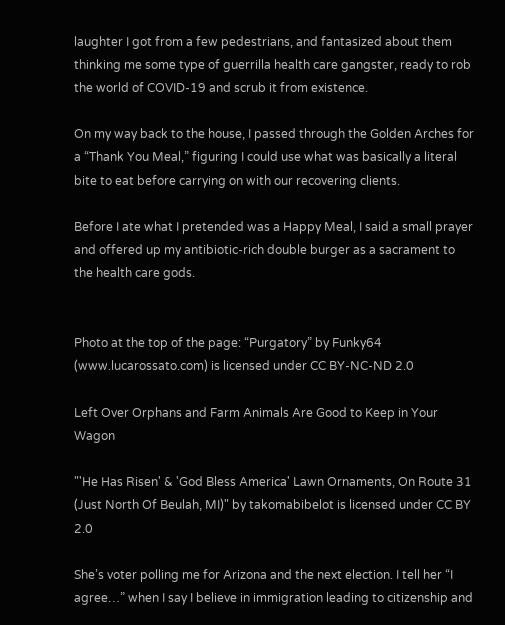laughter I got from a few pedestrians, and fantasized about them thinking me some type of guerrilla health care gangster, ready to rob the world of COVID-19 and scrub it from existence.

On my way back to the house, I passed through the Golden Arches for a “Thank You Meal,” figuring I could use what was basically a literal bite to eat before carrying on with our recovering clients.

Before I ate what I pretended was a Happy Meal, I said a small prayer and offered up my antibiotic-rich double burger as a sacrament to the health care gods.


Photo at the top of the page: “Purgatory” by Funky64 (www.lucarossato.com) is licensed under CC BY-NC-ND 2.0

Left Over Orphans and Farm Animals Are Good to Keep in Your Wagon

"'He Has Risen' & 'God Bless America' Lawn Ornaments, On Route 31 (Just North Of Beulah, MI)" by takomabibelot is licensed under CC BY 2.0

She’s voter polling me for Arizona and the next election. I tell her “I agree…” when I say I believe in immigration leading to citizenship and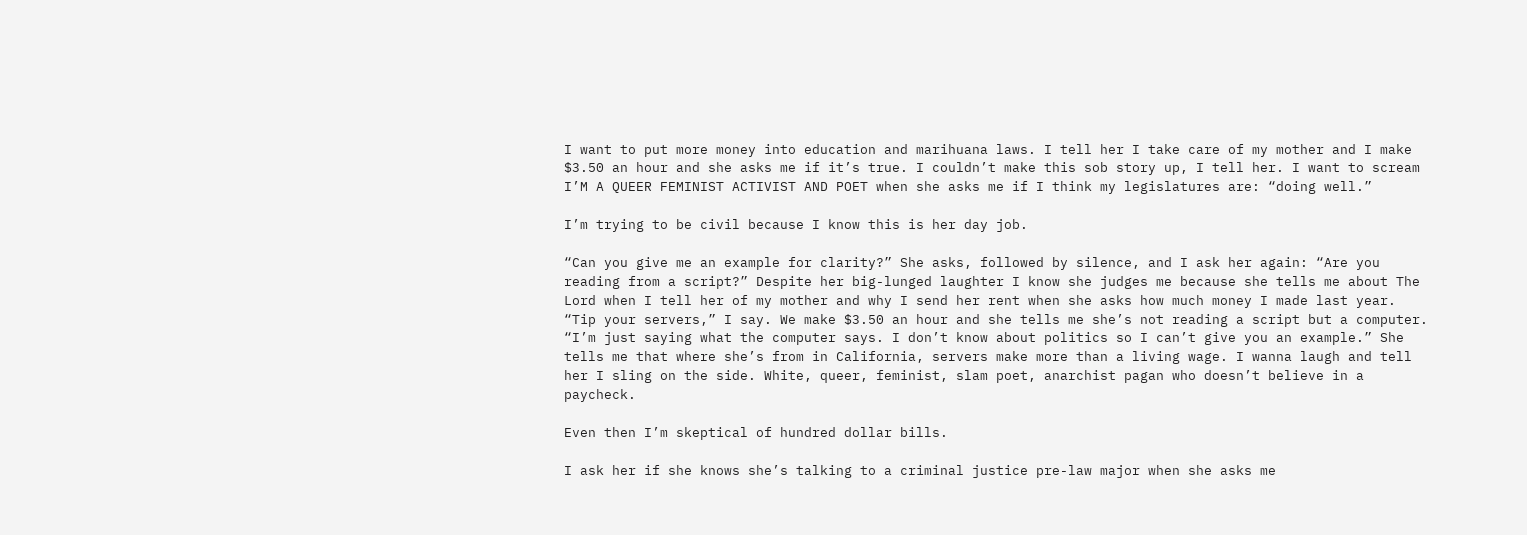I want to put more money into education and marihuana laws. I tell her I take care of my mother and I make $3.50 an hour and she asks me if it’s true. I couldn’t make this sob story up, I tell her. I want to scream I’M A QUEER FEMINIST ACTIVIST AND POET when she asks me if I think my legislatures are: “doing well.”

I’m trying to be civil because I know this is her day job.

“Can you give me an example for clarity?” She asks, followed by silence, and I ask her again: “Are you reading from a script?” Despite her big-lunged laughter I know she judges me because she tells me about The Lord when I tell her of my mother and why I send her rent when she asks how much money I made last year. “Tip your servers,” I say. We make $3.50 an hour and she tells me she’s not reading a script but a computer. “I’m just saying what the computer says. I don’t know about politics so I can’t give you an example.” She tells me that where she’s from in California, servers make more than a living wage. I wanna laugh and tell her I sling on the side. White, queer, feminist, slam poet, anarchist pagan who doesn’t believe in a paycheck.

Even then I’m skeptical of hundred dollar bills.

I ask her if she knows she’s talking to a criminal justice pre-law major when she asks me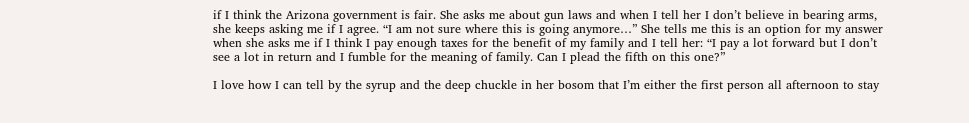if I think the Arizona government is fair. She asks me about gun laws and when I tell her I don’t believe in bearing arms, she keeps asking me if I agree. “I am not sure where this is going anymore…” She tells me this is an option for my answer when she asks me if I think I pay enough taxes for the benefit of my family and I tell her: “I pay a lot forward but I don’t see a lot in return and I fumble for the meaning of family. Can I plead the fifth on this one?”

I love how I can tell by the syrup and the deep chuckle in her bosom that I’m either the first person all afternoon to stay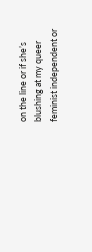on the line or if she’s blushing at my queer feminist independent or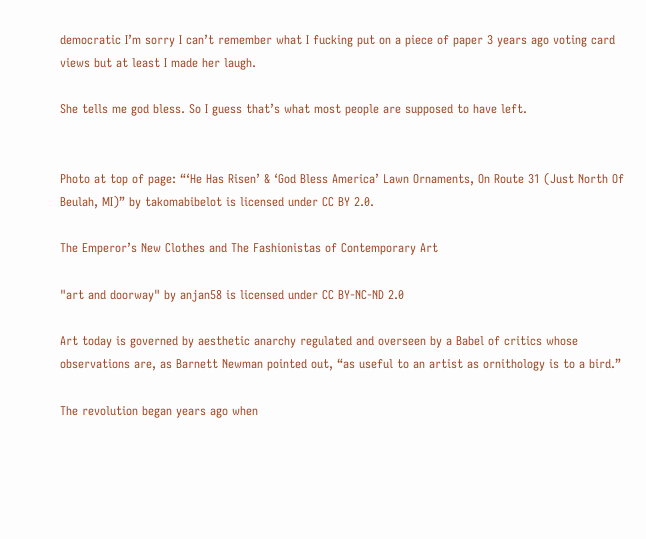democratic I’m sorry I can’t remember what I fucking put on a piece of paper 3 years ago voting card views but at least I made her laugh.

She tells me god bless. So I guess that’s what most people are supposed to have left.


Photo at top of page: “‘He Has Risen’ & ‘God Bless America’ Lawn Ornaments, On Route 31 (Just North Of Beulah, MI)” by takomabibelot is licensed under CC BY 2.0.

The Emperor’s New Clothes and The Fashionistas of Contemporary Art

"art and doorway" by anjan58 is licensed under CC BY-NC-ND 2.0

Art today is governed by aesthetic anarchy regulated and overseen by a Babel of critics whose observations are, as Barnett Newman pointed out, “as useful to an artist as ornithology is to a bird.”

The revolution began years ago when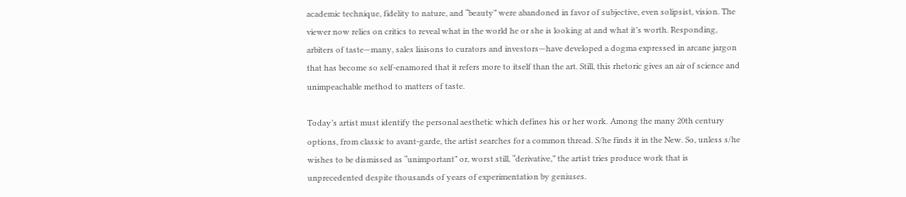academic technique, fidelity to nature, and “beauty” were abandoned in favor of subjective, even solipsist, vision. The viewer now relies on critics to reveal what in the world he or she is looking at and what it’s worth. Responding, arbiters of taste—many, sales liaisons to curators and investors—have developed a dogma expressed in arcane jargon that has become so self-enamored that it refers more to itself than the art. Still, this rhetoric gives an air of science and unimpeachable method to matters of taste.

Today’s artist must identify the personal aesthetic which defines his or her work. Among the many 20th century options, from classic to avant-garde, the artist searches for a common thread. S/he finds it in the New. So, unless s/he wishes to be dismissed as “unimportant” or, worst still, “derivative,” the artist tries produce work that is unprecedented despite thousands of years of experimentation by geniuses.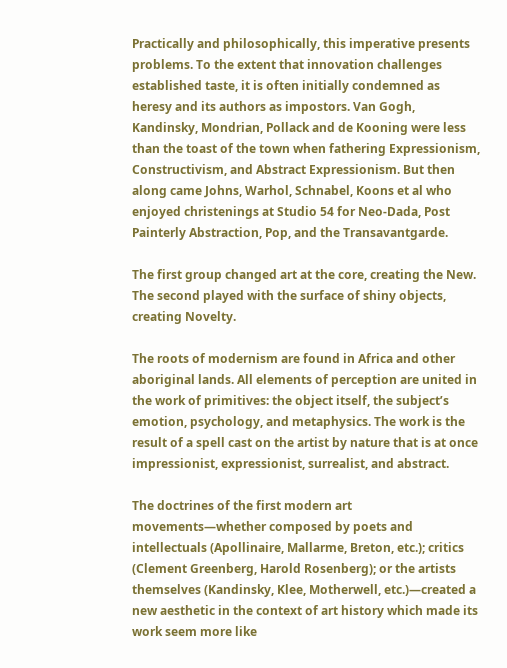Practically and philosophically, this imperative presents problems. To the extent that innovation challenges established taste, it is often initially condemned as heresy and its authors as impostors. Van Gogh, Kandinsky, Mondrian, Pollack and de Kooning were less than the toast of the town when fathering Expressionism, Constructivism, and Abstract Expressionism. But then along came Johns, Warhol, Schnabel, Koons et al who enjoyed christenings at Studio 54 for Neo-Dada, Post Painterly Abstraction, Pop, and the Transavantgarde.

The first group changed art at the core, creating the New. The second played with the surface of shiny objects, creating Novelty.

The roots of modernism are found in Africa and other aboriginal lands. All elements of perception are united in the work of primitives: the object itself, the subject’s emotion, psychology, and metaphysics. The work is the result of a spell cast on the artist by nature that is at once impressionist, expressionist, surrealist, and abstract.

The doctrines of the first modern art movements—whether composed by poets and intellectuals (Apollinaire, Mallarme, Breton, etc.); critics (Clement Greenberg, Harold Rosenberg); or the artists themselves (Kandinsky, Klee, Motherwell, etc.)—created a new aesthetic in the context of art history which made its work seem more like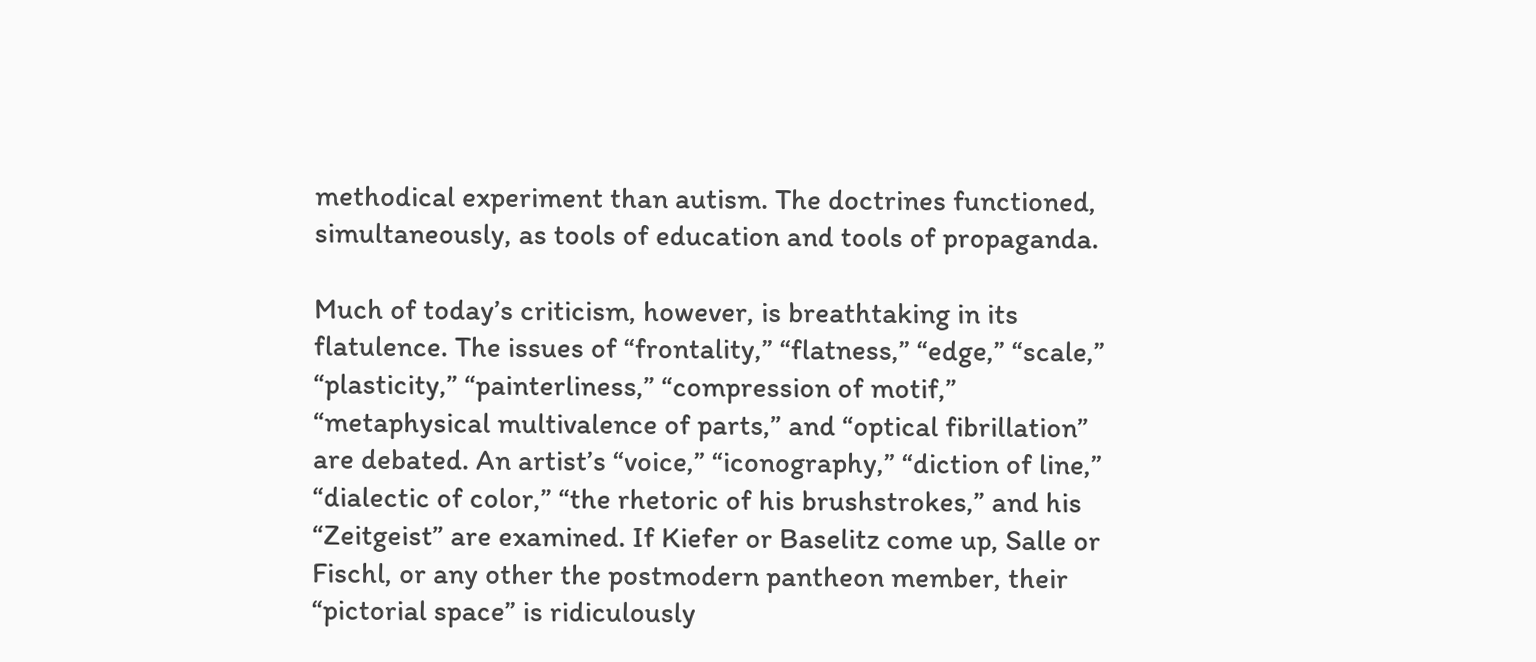methodical experiment than autism. The doctrines functioned, simultaneously, as tools of education and tools of propaganda.

Much of today’s criticism, however, is breathtaking in its flatulence. The issues of “frontality,” “flatness,” “edge,” “scale,” “plasticity,” “painterliness,” “compression of motif,” “metaphysical multivalence of parts,” and “optical fibrillation” are debated. An artist’s “voice,” “iconography,” “diction of line,” “dialectic of color,” “the rhetoric of his brushstrokes,” and his “Zeitgeist” are examined. If Kiefer or Baselitz come up, Salle or Fischl, or any other the postmodern pantheon member, their “pictorial space” is ridiculously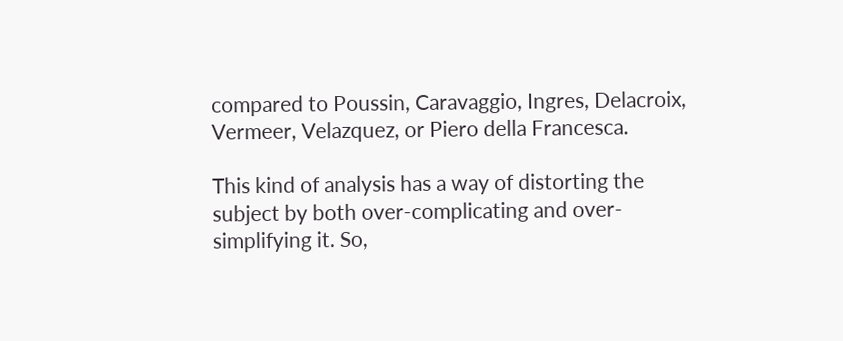compared to Poussin, Caravaggio, Ingres, Delacroix, Vermeer, Velazquez, or Piero della Francesca.

This kind of analysis has a way of distorting the subject by both over-complicating and over-simplifying it. So,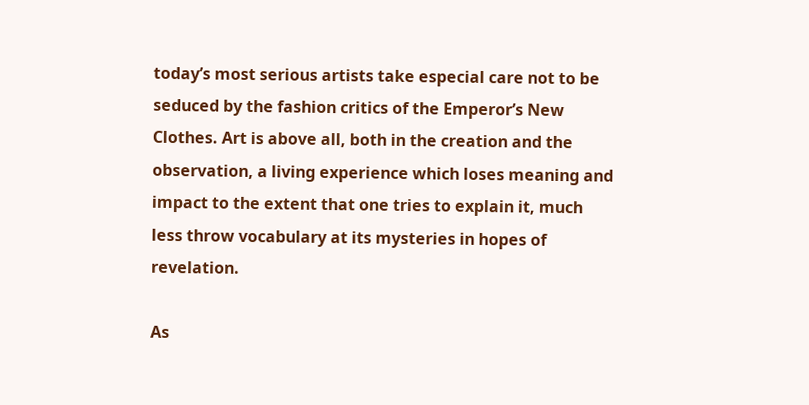today’s most serious artists take especial care not to be seduced by the fashion critics of the Emperor’s New Clothes. Art is above all, both in the creation and the observation, a living experience which loses meaning and impact to the extent that one tries to explain it, much less throw vocabulary at its mysteries in hopes of revelation.

As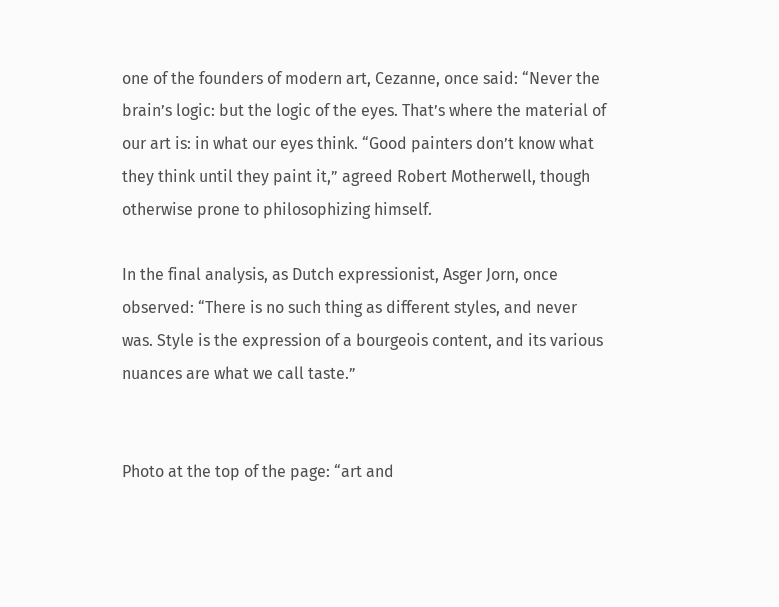one of the founders of modern art, Cezanne, once said: “Never the brain’s logic: but the logic of the eyes. That’s where the material of our art is: in what our eyes think. “Good painters don’t know what they think until they paint it,” agreed Robert Motherwell, though otherwise prone to philosophizing himself.

In the final analysis, as Dutch expressionist, Asger Jorn, once observed: “There is no such thing as different styles, and never was. Style is the expression of a bourgeois content, and its various nuances are what we call taste.”


Photo at the top of the page: “art and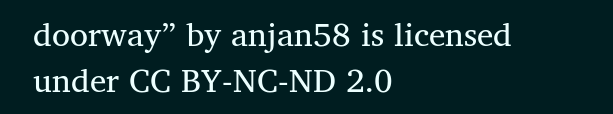doorway” by anjan58 is licensed under CC BY-NC-ND 2.0